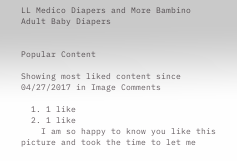LL Medico Diapers and More Bambino Adult Baby Diapers


Popular Content

Showing most liked content since 04/27/2017 in Image Comments

  1. 1 like
  2. 1 like
    I am so happy to know you like this picture and took the time to let me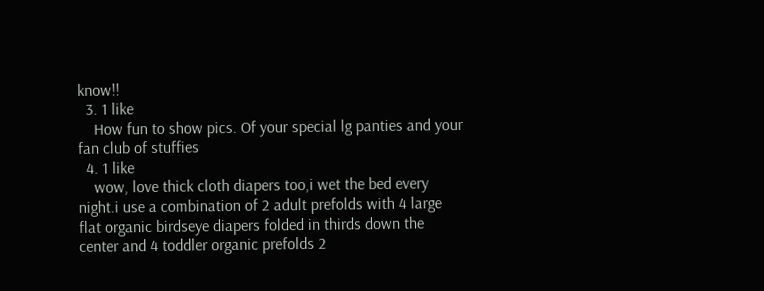know!!
  3. 1 like
    How fun to show pics. Of your special lg panties and your fan club of stuffies
  4. 1 like
    wow, love thick cloth diapers too,i wet the bed every night.i use a combination of 2 adult prefolds with 4 large flat organic birdseye diapers folded in thirds down the center and 4 toddler organic prefolds 2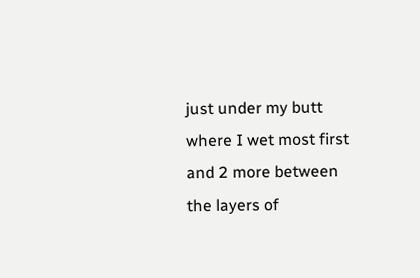just under my butt where I wet most first and 2 more between the layers of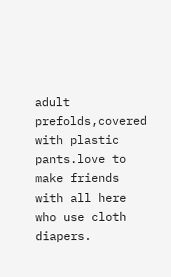adult prefolds,covered with plastic pants.love to make friends with all here who use cloth diapers.